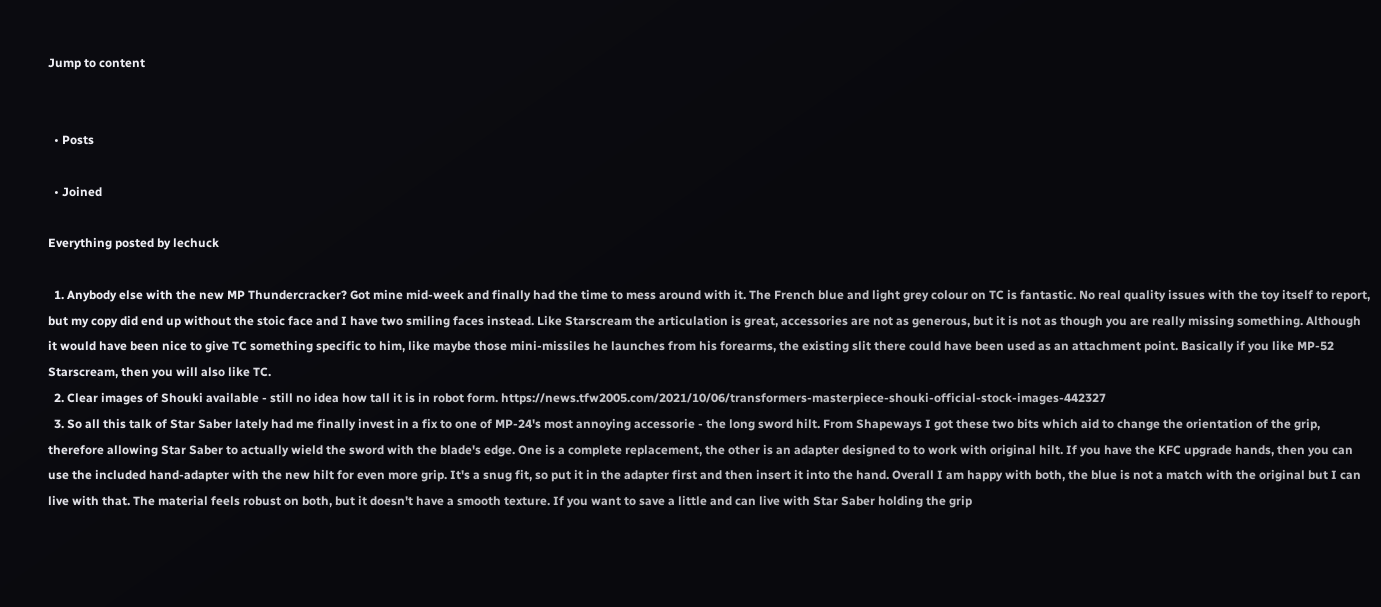Jump to content


  • Posts

  • Joined

Everything posted by lechuck

  1. Anybody else with the new MP Thundercracker? Got mine mid-week and finally had the time to mess around with it. The French blue and light grey colour on TC is fantastic. No real quality issues with the toy itself to report, but my copy did end up without the stoic face and I have two smiling faces instead. Like Starscream the articulation is great, accessories are not as generous, but it is not as though you are really missing something. Although it would have been nice to give TC something specific to him, like maybe those mini-missiles he launches from his forearms, the existing slit there could have been used as an attachment point. Basically if you like MP-52 Starscream, then you will also like TC.
  2. Clear images of Shouki available - still no idea how tall it is in robot form. https://news.tfw2005.com/2021/10/06/transformers-masterpiece-shouki-official-stock-images-442327
  3. So all this talk of Star Saber lately had me finally invest in a fix to one of MP-24's most annoying accessorie - the long sword hilt. From Shapeways I got these two bits which aid to change the orientation of the grip, therefore allowing Star Saber to actually wield the sword with the blade's edge. One is a complete replacement, the other is an adapter designed to to work with original hilt. If you have the KFC upgrade hands, then you can use the included hand-adapter with the new hilt for even more grip. It's a snug fit, so put it in the adapter first and then insert it into the hand. Overall I am happy with both, the blue is not a match with the original but I can live with that. The material feels robust on both, but it doesn't have a smooth texture. If you want to save a little and can live with Star Saber holding the grip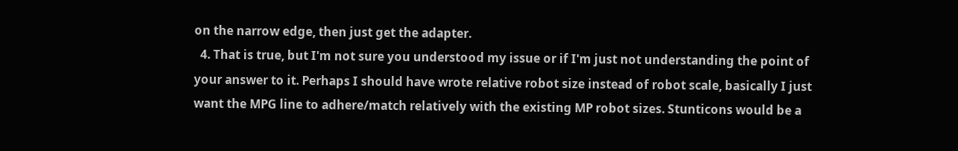on the narrow edge, then just get the adapter.
  4. That is true, but I'm not sure you understood my issue or if I'm just not understanding the point of your answer to it. Perhaps I should have wrote relative robot size instead of robot scale, basically I just want the MPG line to adhere/match relatively with the existing MP robot sizes. Stunticons would be a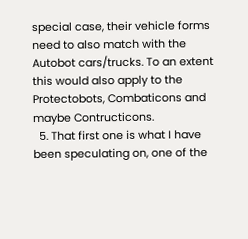special case, their vehicle forms need to also match with the Autobot cars/trucks. To an extent this would also apply to the Protectobots, Combaticons and maybe Contructicons.
  5. That first one is what I have been speculating on, one of the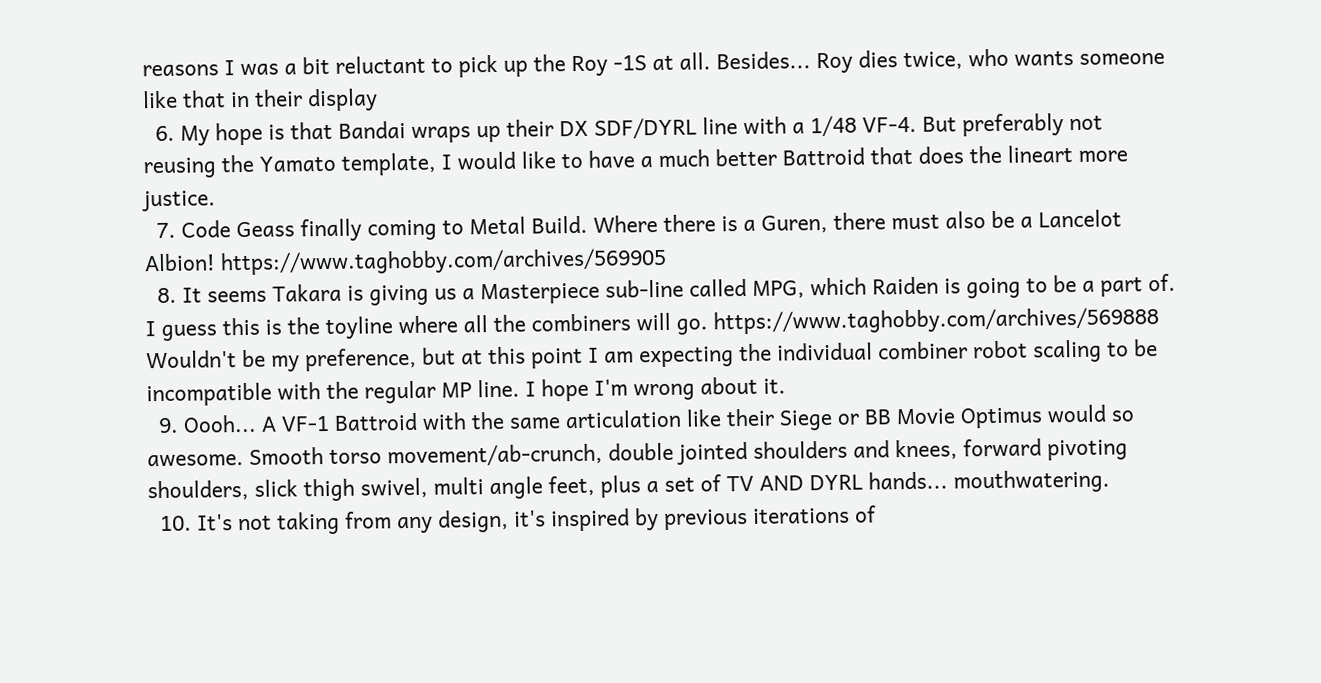reasons I was a bit reluctant to pick up the Roy -1S at all. Besides... Roy dies twice, who wants someone like that in their display
  6. My hope is that Bandai wraps up their DX SDF/DYRL line with a 1/48 VF-4. But preferably not reusing the Yamato template, I would like to have a much better Battroid that does the lineart more justice.
  7. Code Geass finally coming to Metal Build. Where there is a Guren, there must also be a Lancelot Albion! https://www.taghobby.com/archives/569905
  8. It seems Takara is giving us a Masterpiece sub-line called MPG, which Raiden is going to be a part of. I guess this is the toyline where all the combiners will go. https://www.taghobby.com/archives/569888 Wouldn't be my preference, but at this point I am expecting the individual combiner robot scaling to be incompatible with the regular MP line. I hope I'm wrong about it.
  9. Oooh... A VF-1 Battroid with the same articulation like their Siege or BB Movie Optimus would so awesome. Smooth torso movement/ab-crunch, double jointed shoulders and knees, forward pivoting shoulders, slick thigh swivel, multi angle feet, plus a set of TV AND DYRL hands... mouthwatering.
  10. It's not taking from any design, it's inspired by previous iterations of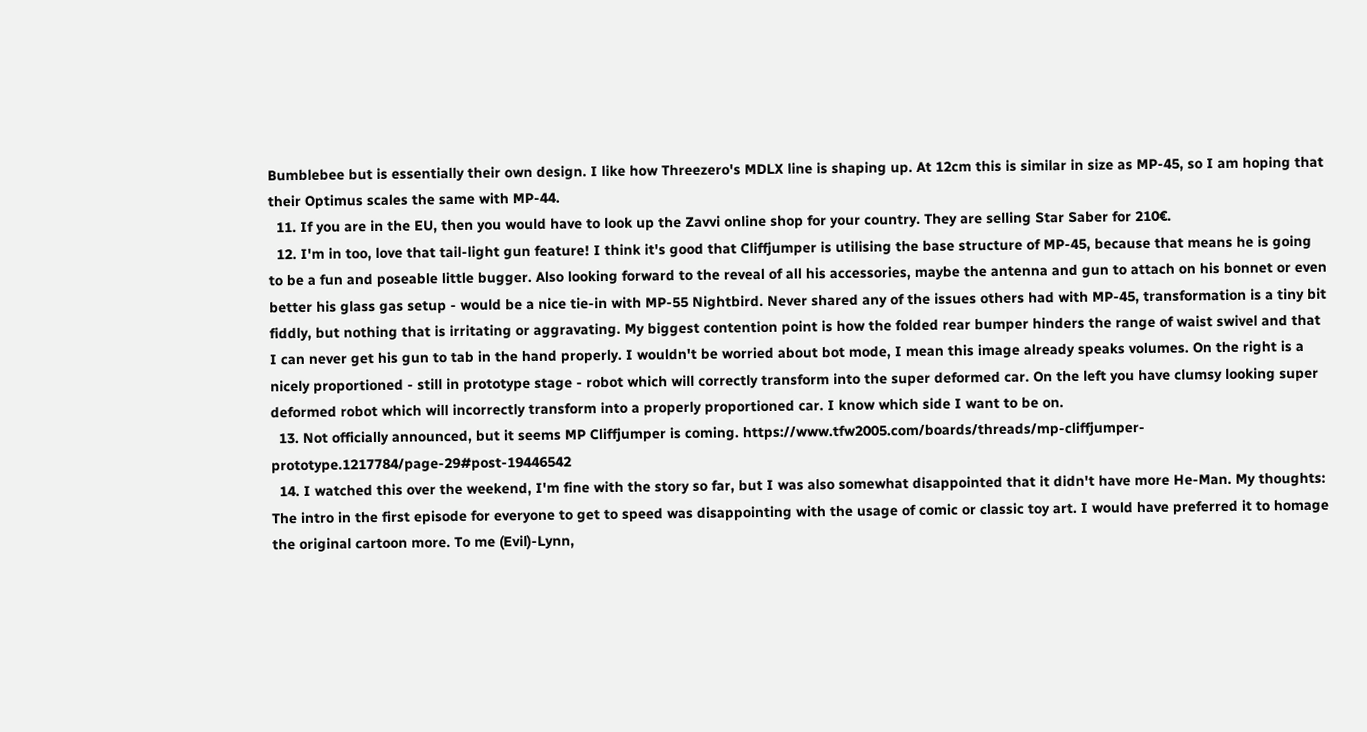Bumblebee but is essentially their own design. I like how Threezero's MDLX line is shaping up. At 12cm this is similar in size as MP-45, so I am hoping that their Optimus scales the same with MP-44.
  11. If you are in the EU, then you would have to look up the Zavvi online shop for your country. They are selling Star Saber for 210€.
  12. I'm in too, love that tail-light gun feature! I think it's good that Cliffjumper is utilising the base structure of MP-45, because that means he is going to be a fun and poseable little bugger. Also looking forward to the reveal of all his accessories, maybe the antenna and gun to attach on his bonnet or even better his glass gas setup - would be a nice tie-in with MP-55 Nightbird. Never shared any of the issues others had with MP-45, transformation is a tiny bit fiddly, but nothing that is irritating or aggravating. My biggest contention point is how the folded rear bumper hinders the range of waist swivel and that I can never get his gun to tab in the hand properly. I wouldn't be worried about bot mode, I mean this image already speaks volumes. On the right is a nicely proportioned - still in prototype stage - robot which will correctly transform into the super deformed car. On the left you have clumsy looking super deformed robot which will incorrectly transform into a properly proportioned car. I know which side I want to be on.
  13. Not officially announced, but it seems MP Cliffjumper is coming. https://www.tfw2005.com/boards/threads/mp-cliffjumper-prototype.1217784/page-29#post-19446542
  14. I watched this over the weekend, I'm fine with the story so far, but I was also somewhat disappointed that it didn't have more He-Man. My thoughts: The intro in the first episode for everyone to get to speed was disappointing with the usage of comic or classic toy art. I would have preferred it to homage the original cartoon more. To me (Evil)-Lynn,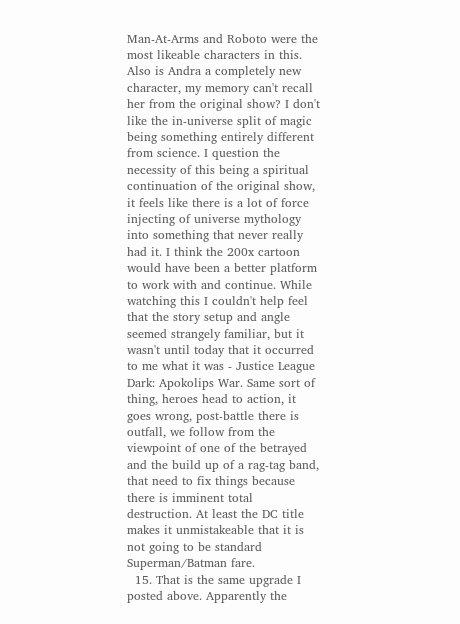Man-At-Arms and Roboto were the most likeable characters in this. Also is Andra a completely new character, my memory can't recall her from the original show? I don't like the in-universe split of magic being something entirely different from science. I question the necessity of this being a spiritual continuation of the original show, it feels like there is a lot of force injecting of universe mythology into something that never really had it. I think the 200x cartoon would have been a better platform to work with and continue. While watching this I couldn't help feel that the story setup and angle seemed strangely familiar, but it wasn't until today that it occurred to me what it was - Justice League Dark: Apokolips War. Same sort of thing, heroes head to action, it goes wrong, post-battle there is outfall, we follow from the viewpoint of one of the betrayed and the build up of a rag-tag band, that need to fix things because there is imminent total destruction. At least the DC title makes it unmistakeable that it is not going to be standard Superman/Batman fare.
  15. That is the same upgrade I posted above. Apparently the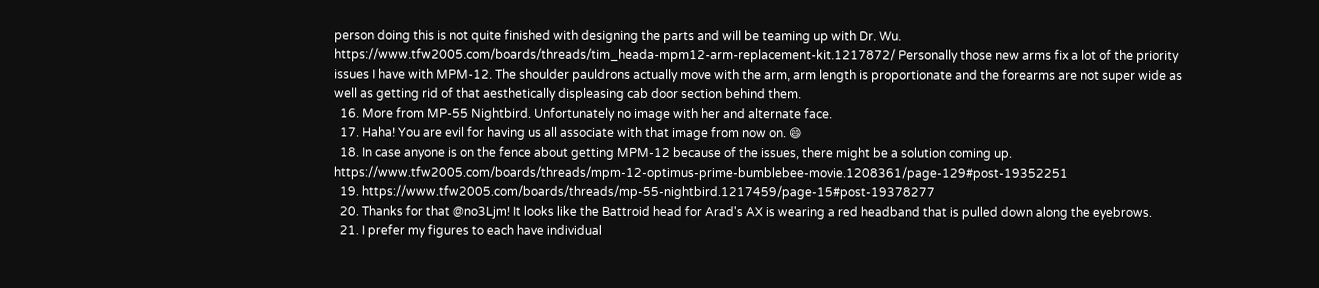person doing this is not quite finished with designing the parts and will be teaming up with Dr. Wu. https://www.tfw2005.com/boards/threads/tim_heada-mpm12-arm-replacement-kit.1217872/ Personally those new arms fix a lot of the priority issues I have with MPM-12. The shoulder pauldrons actually move with the arm, arm length is proportionate and the forearms are not super wide as well as getting rid of that aesthetically displeasing cab door section behind them.
  16. More from MP-55 Nightbird. Unfortunately no image with her and alternate face.
  17. Haha! You are evil for having us all associate with that image from now on. 😄
  18. In case anyone is on the fence about getting MPM-12 because of the issues, there might be a solution coming up. https://www.tfw2005.com/boards/threads/mpm-12-optimus-prime-bumblebee-movie.1208361/page-129#post-19352251
  19. https://www.tfw2005.com/boards/threads/mp-55-nightbird.1217459/page-15#post-19378277
  20. Thanks for that @no3Ljm! It looks like the Battroid head for Arad's AX is wearing a red headband that is pulled down along the eyebrows.
  21. I prefer my figures to each have individual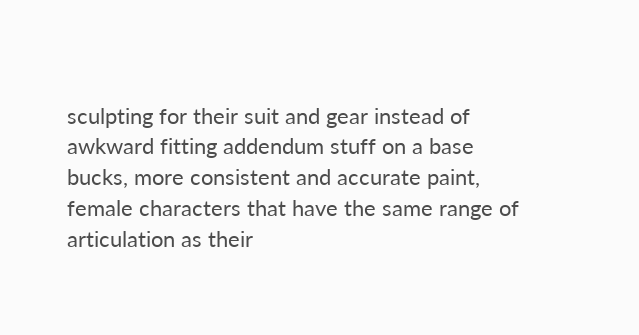sculpting for their suit and gear instead of awkward fitting addendum stuff on a base bucks, more consistent and accurate paint, female characters that have the same range of articulation as their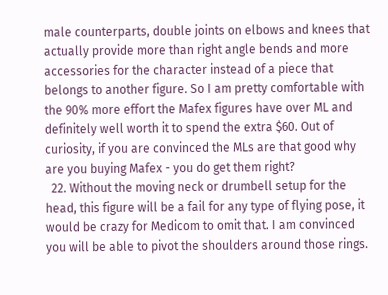male counterparts, double joints on elbows and knees that actually provide more than right angle bends and more accessories for the character instead of a piece that belongs to another figure. So I am pretty comfortable with the 90% more effort the Mafex figures have over ML and definitely well worth it to spend the extra $60. Out of curiosity, if you are convinced the MLs are that good why are you buying Mafex - you do get them right?
  22. Without the moving neck or drumbell setup for the head, this figure will be a fail for any type of flying pose, it would be crazy for Medicom to omit that. I am convinced you will be able to pivot the shoulders around those rings.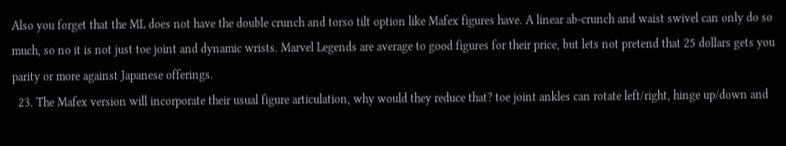Also you forget that the ML does not have the double crunch and torso tilt option like Mafex figures have. A linear ab-crunch and waist swivel can only do so much, so no it is not just toe joint and dynamic wrists. Marvel Legends are average to good figures for their price, but lets not pretend that 25 dollars gets you parity or more against Japanese offerings.
  23. The Mafex version will incorporate their usual figure articulation, why would they reduce that? toe joint ankles can rotate left/right, hinge up/down and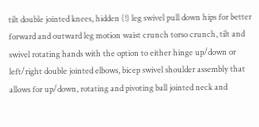tilt double jointed knees, hidden (!) leg swivel pull down hips for better forward and outward leg motion waist crunch torso crunch, tilt and swivel rotating hands with the option to either hinge up/down or left/right double jointed elbows, bicep swivel shoulder assembly that allows for up/down, rotating and pivoting ball jointed neck and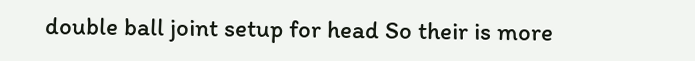double ball joint setup for head So their is more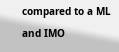compared to a ML and IMO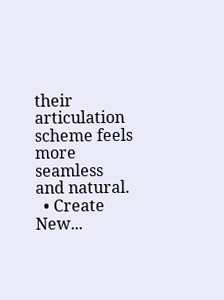their articulation scheme feels more seamless and natural.
  • Create New...